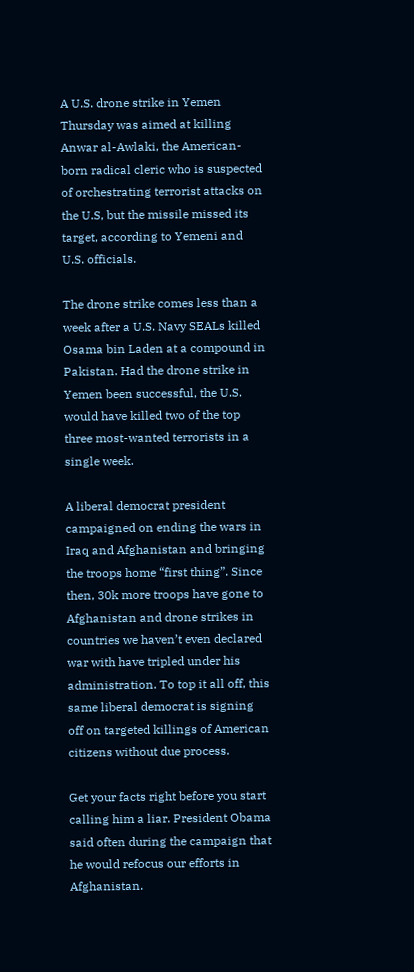A U.S. drone strike in Yemen Thursday was aimed at killing Anwar al-Awlaki, the American-born radical cleric who is suspected of orchestrating terrorist attacks on the U.S, but the missile missed its target, according to Yemeni and U.S. officials.

The drone strike comes less than a week after a U.S. Navy SEALs killed Osama bin Laden at a compound in Pakistan. Had the drone strike in Yemen been successful, the U.S. would have killed two of the top three most-wanted terrorists in a single week.

A liberal democrat president campaigned on ending the wars in Iraq and Afghanistan and bringing the troops home “first thing”. Since then, 30k more troops have gone to Afghanistan and drone strikes in countries we haven’t even declared war with have tripled under his administration. To top it all off, this same liberal democrat is signing off on targeted killings of American citizens without due process.

Get your facts right before you start calling him a liar. President Obama said often during the campaign that he would refocus our efforts in Afghanistan.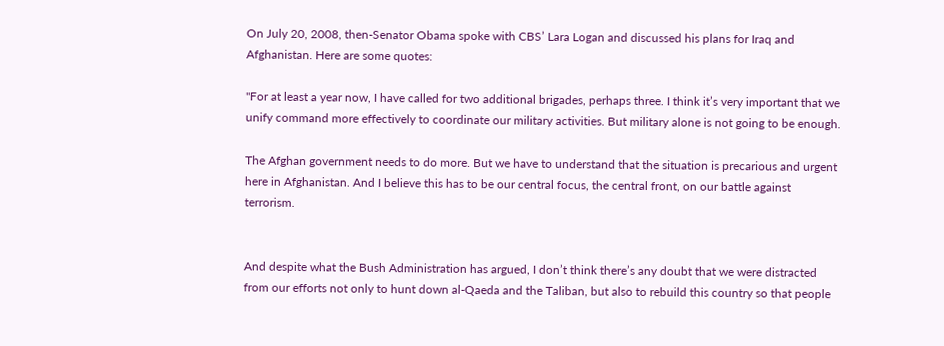On July 20, 2008, then-Senator Obama spoke with CBS’ Lara Logan and discussed his plans for Iraq and Afghanistan. Here are some quotes:

"For at least a year now, I have called for two additional brigades, perhaps three. I think it’s very important that we unify command more effectively to coordinate our military activities. But military alone is not going to be enough.

The Afghan government needs to do more. But we have to understand that the situation is precarious and urgent here in Afghanistan. And I believe this has to be our central focus, the central front, on our battle against terrorism.


And despite what the Bush Administration has argued, I don’t think there’s any doubt that we were distracted from our efforts not only to hunt down al-Qaeda and the Taliban, but also to rebuild this country so that people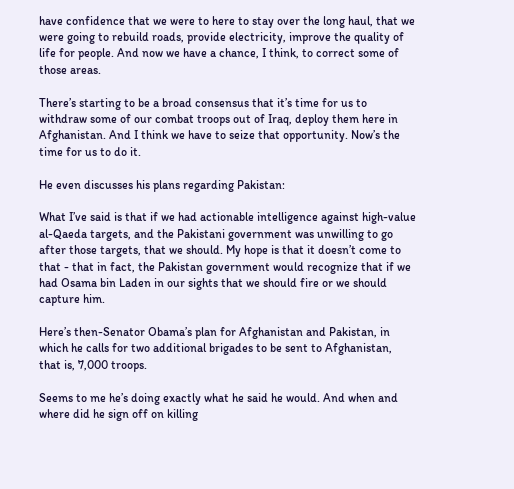have confidence that we were to here to stay over the long haul, that we were going to rebuild roads, provide electricity, improve the quality of life for people. And now we have a chance, I think, to correct some of those areas.

There’s starting to be a broad consensus that it’s time for us to withdraw some of our combat troops out of Iraq, deploy them here in Afghanistan. And I think we have to seize that opportunity. Now’s the time for us to do it.

He even discusses his plans regarding Pakistan:

What I’ve said is that if we had actionable intelligence against high-value al-Qaeda targets, and the Pakistani government was unwilling to go after those targets, that we should. My hope is that it doesn’t come to that - that in fact, the Pakistan government would recognize that if we had Osama bin Laden in our sights that we should fire or we should capture him.

Here’s then-Senator Obama’s plan for Afghanistan and Pakistan, in which he calls for two additional brigades to be sent to Afghanistan, that is, 7,000 troops.

Seems to me he’s doing exactly what he said he would. And when and where did he sign off on killing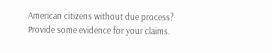American citizens without due process? Provide some evidence for your claims.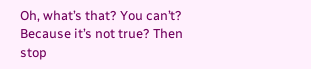Oh, what’s that? You can’t? Because it’s not true? Then stop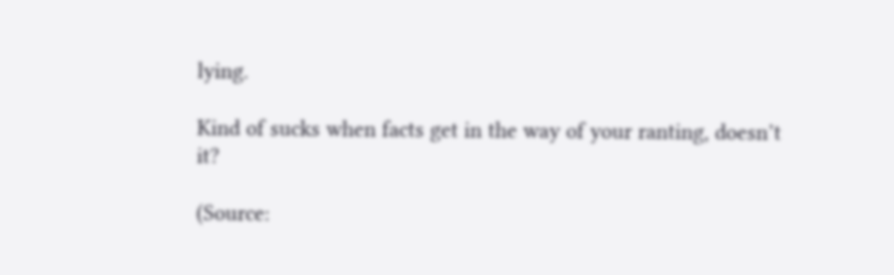lying.

Kind of sucks when facts get in the way of your ranting, doesn’t it?

(Source: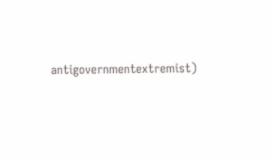antigovernmentextremist)